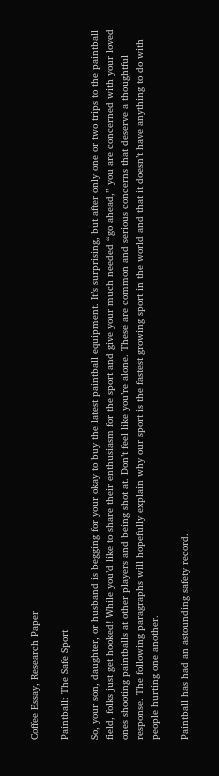Coffee Essay, Research Paper

Paintball: The Safe Sport

So, your son, daughter, or husband is begging for your okay to buy the latest paintball equipment. It’s surprising, but after only one or two trips to the paintball field, folks just get hooked! While you’d like to share their enthusiasm for the sport and give your much needed “go ahead,” you are concerned with your loved ones shooting paintballs at other players and being shot at. Don’t feel like you’re alone. These are common and serious concerns that deserve a thoughtful response. The following paragraphs will hopefully explain why our sport is the fastest growing sport in the world and that it doesn’t have anything to do with people hurting one another.

Paintball has had an astounding safety record.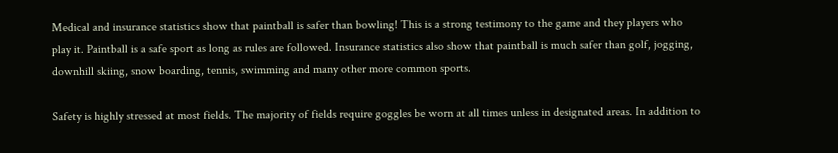Medical and insurance statistics show that paintball is safer than bowling! This is a strong testimony to the game and they players who play it. Paintball is a safe sport as long as rules are followed. Insurance statistics also show that paintball is much safer than golf, jogging, downhill skiing, snow boarding, tennis, swimming and many other more common sports.

Safety is highly stressed at most fields. The majority of fields require goggles be worn at all times unless in designated areas. In addition to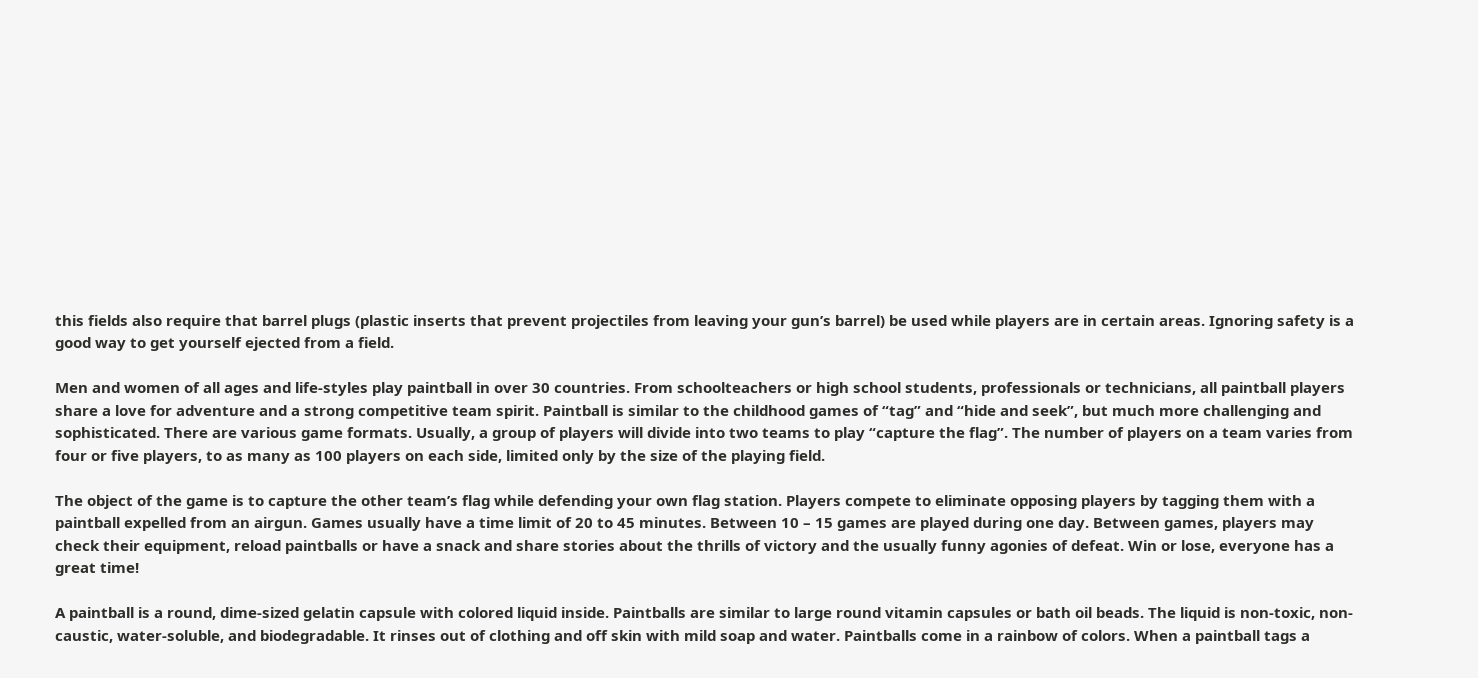this fields also require that barrel plugs (plastic inserts that prevent projectiles from leaving your gun’s barrel) be used while players are in certain areas. Ignoring safety is a good way to get yourself ejected from a field.

Men and women of all ages and life-styles play paintball in over 30 countries. From schoolteachers or high school students, professionals or technicians, all paintball players share a love for adventure and a strong competitive team spirit. Paintball is similar to the childhood games of “tag” and “hide and seek”, but much more challenging and sophisticated. There are various game formats. Usually, a group of players will divide into two teams to play “capture the flag”. The number of players on a team varies from four or five players, to as many as 100 players on each side, limited only by the size of the playing field.

The object of the game is to capture the other team’s flag while defending your own flag station. Players compete to eliminate opposing players by tagging them with a paintball expelled from an airgun. Games usually have a time limit of 20 to 45 minutes. Between 10 – 15 games are played during one day. Between games, players may check their equipment, reload paintballs or have a snack and share stories about the thrills of victory and the usually funny agonies of defeat. Win or lose, everyone has a great time!

A paintball is a round, dime-sized gelatin capsule with colored liquid inside. Paintballs are similar to large round vitamin capsules or bath oil beads. The liquid is non-toxic, non-caustic, water-soluble, and biodegradable. It rinses out of clothing and off skin with mild soap and water. Paintballs come in a rainbow of colors. When a paintball tags a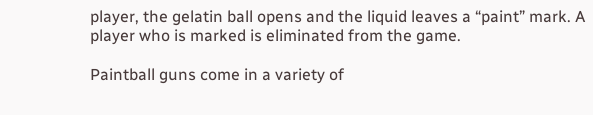player, the gelatin ball opens and the liquid leaves a “paint” mark. A player who is marked is eliminated from the game.

Paintball guns come in a variety of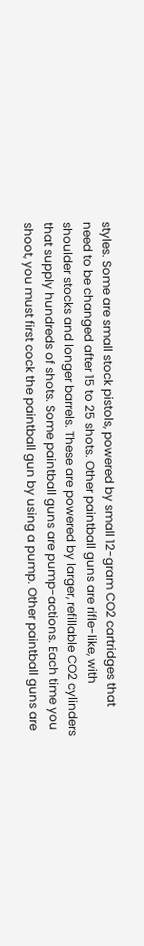styles. Some are small stock pistols, powered by small 12-gram CO2 cartridges that need to be changed after 15 to 25 shots. Other paintball guns are rifle-like, with shoulder stocks and longer barrels. These are powered by larger, refillable CO2 cylinders that supply hundreds of shots. Some paintball guns are pump-actions. Each time you shoot, you must first cock the paintball gun by using a pump. Other paintball guns are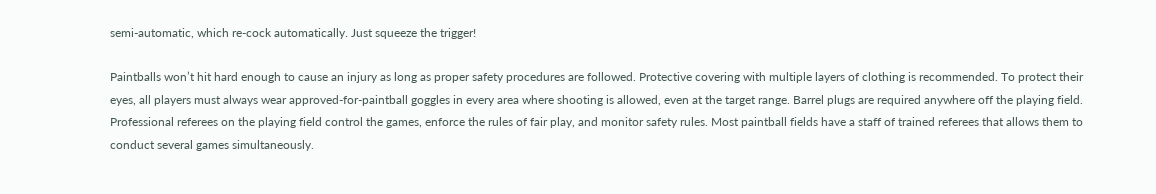semi-automatic, which re-cock automatically. Just squeeze the trigger!

Paintballs won’t hit hard enough to cause an injury as long as proper safety procedures are followed. Protective covering with multiple layers of clothing is recommended. To protect their eyes, all players must always wear approved-for-paintball goggles in every area where shooting is allowed, even at the target range. Barrel plugs are required anywhere off the playing field. Professional referees on the playing field control the games, enforce the rules of fair play, and monitor safety rules. Most paintball fields have a staff of trained referees that allows them to conduct several games simultaneously.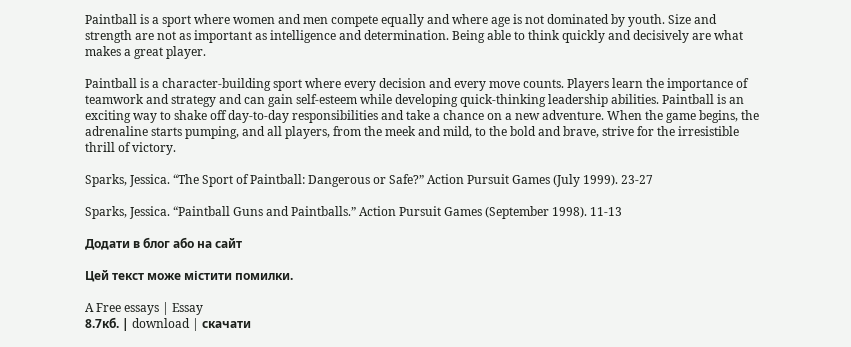Paintball is a sport where women and men compete equally and where age is not dominated by youth. Size and strength are not as important as intelligence and determination. Being able to think quickly and decisively are what makes a great player.

Paintball is a character-building sport where every decision and every move counts. Players learn the importance of teamwork and strategy and can gain self-esteem while developing quick-thinking leadership abilities. Paintball is an exciting way to shake off day-to-day responsibilities and take a chance on a new adventure. When the game begins, the adrenaline starts pumping, and all players, from the meek and mild, to the bold and brave, strive for the irresistible thrill of victory.

Sparks, Jessica. “The Sport of Paintball: Dangerous or Safe?” Action Pursuit Games (July 1999). 23-27

Sparks, Jessica. “Paintball Guns and Paintballs.” Action Pursuit Games (September 1998). 11-13

Додати в блог або на сайт

Цей текст може містити помилки.

A Free essays | Essay
8.7кб. | download | скачати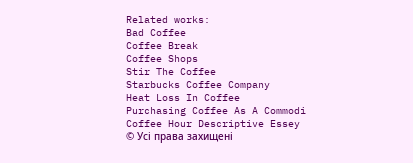Related works:
Bad Coffee
Coffee Break
Coffee Shops
Stir The Coffee
Starbucks Coffee Company
Heat Loss In Coffee
Purchasing Coffee As A Commodi
Coffee Hour Descriptive Essey
© Усі права захищені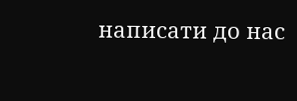написати до нас